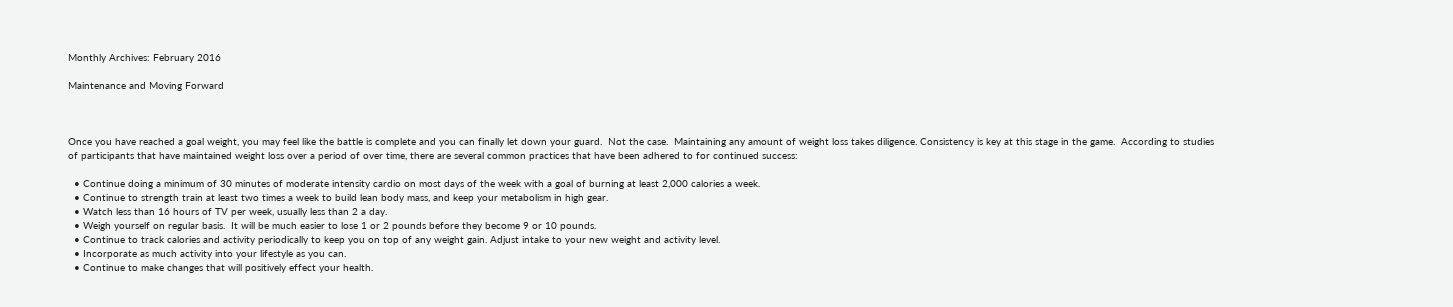Monthly Archives: February 2016

Maintenance and Moving Forward



Once you have reached a goal weight, you may feel like the battle is complete and you can finally let down your guard.  Not the case.  Maintaining any amount of weight loss takes diligence. Consistency is key at this stage in the game.  According to studies of participants that have maintained weight loss over a period of over time, there are several common practices that have been adhered to for continued success:

  • Continue doing a minimum of 30 minutes of moderate intensity cardio on most days of the week with a goal of burning at least 2,000 calories a week.
  • Continue to strength train at least two times a week to build lean body mass, and keep your metabolism in high gear.
  • Watch less than 16 hours of TV per week, usually less than 2 a day.
  • Weigh yourself on regular basis.  It will be much easier to lose 1 or 2 pounds before they become 9 or 10 pounds.
  • Continue to track calories and activity periodically to keep you on top of any weight gain. Adjust intake to your new weight and activity level.
  • Incorporate as much activity into your lifestyle as you can.
  • Continue to make changes that will positively effect your health.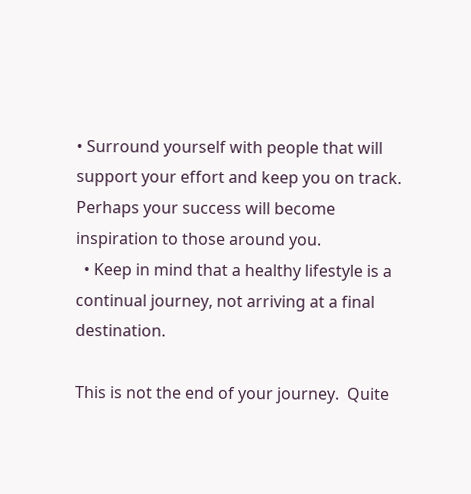• Surround yourself with people that will support your effort and keep you on track.  Perhaps your success will become inspiration to those around you.
  • Keep in mind that a healthy lifestyle is a continual journey, not arriving at a final destination.

This is not the end of your journey.  Quite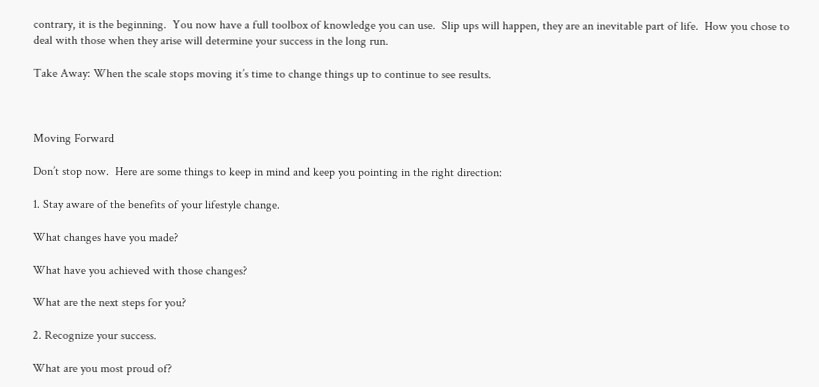contrary, it is the beginning.  You now have a full toolbox of knowledge you can use.  Slip ups will happen, they are an inevitable part of life.  How you chose to deal with those when they arise will determine your success in the long run.

Take Away: When the scale stops moving it’s time to change things up to continue to see results.



Moving Forward

Don’t stop now.  Here are some things to keep in mind and keep you pointing in the right direction:

1. Stay aware of the benefits of your lifestyle change.

What changes have you made?

What have you achieved with those changes?

What are the next steps for you?

2. Recognize your success.

What are you most proud of?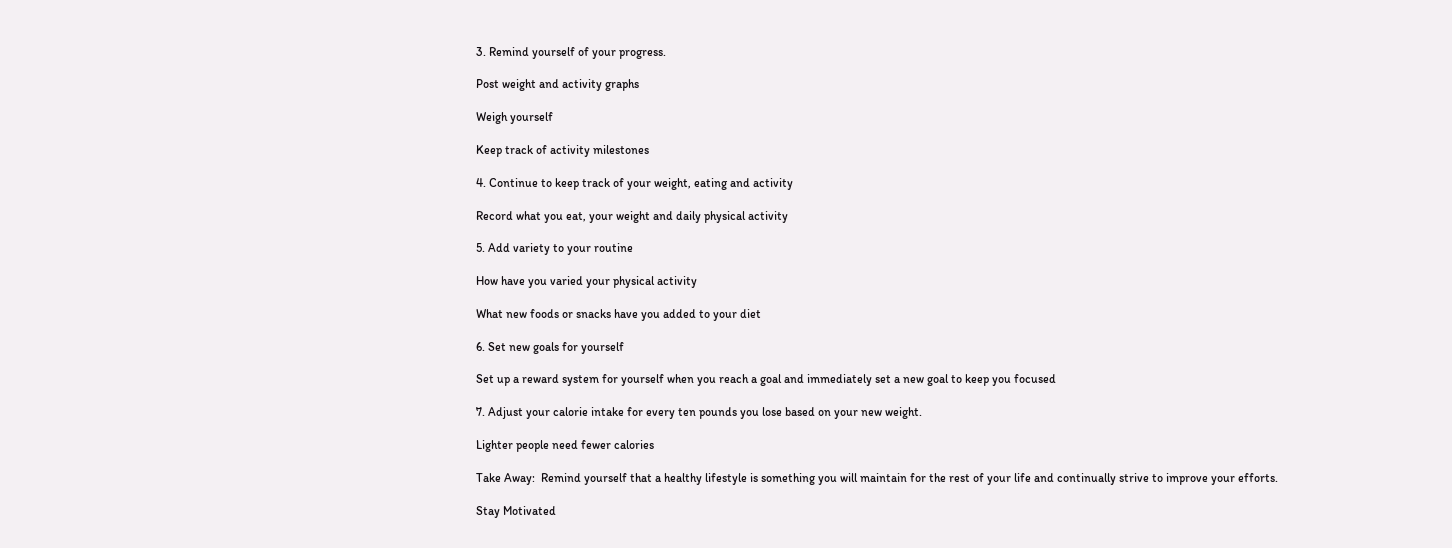3. Remind yourself of your progress.

Post weight and activity graphs

Weigh yourself

Keep track of activity milestones

4. Continue to keep track of your weight, eating and activity

Record what you eat, your weight and daily physical activity

5. Add variety to your routine

How have you varied your physical activity

What new foods or snacks have you added to your diet

6. Set new goals for yourself

Set up a reward system for yourself when you reach a goal and immediately set a new goal to keep you focused

7. Adjust your calorie intake for every ten pounds you lose based on your new weight.

Lighter people need fewer calories

Take Away:  Remind yourself that a healthy lifestyle is something you will maintain for the rest of your life and continually strive to improve your efforts.

Stay Motivated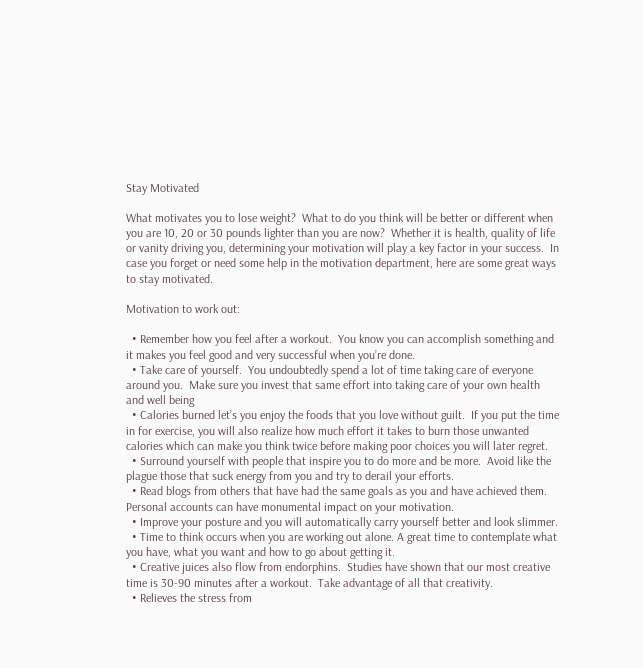Stay Motivated

What motivates you to lose weight?  What to do you think will be better or different when you are 10, 20 or 30 pounds lighter than you are now?  Whether it is health, quality of life or vanity driving you, determining your motivation will play a key factor in your success.  In case you forget or need some help in the motivation department, here are some great ways to stay motivated.

Motivation to work out:

  • Remember how you feel after a workout.  You know you can accomplish something and it makes you feel good and very successful when you’re done.
  • Take care of yourself.  You undoubtedly spend a lot of time taking care of everyone around you.  Make sure you invest that same effort into taking care of your own health and well being
  • Calories burned let’s you enjoy the foods that you love without guilt.  If you put the time in for exercise, you will also realize how much effort it takes to burn those unwanted calories which can make you think twice before making poor choices you will later regret.
  • Surround yourself with people that inspire you to do more and be more.  Avoid like the plague those that suck energy from you and try to derail your efforts.
  • Read blogs from others that have had the same goals as you and have achieved them.  Personal accounts can have monumental impact on your motivation.
  • Improve your posture and you will automatically carry yourself better and look slimmer.
  • Time to think occurs when you are working out alone. A great time to contemplate what you have, what you want and how to go about getting it.
  • Creative juices also flow from endorphins.  Studies have shown that our most creative time is 30-90 minutes after a workout.  Take advantage of all that creativity.
  • Relieves the stress from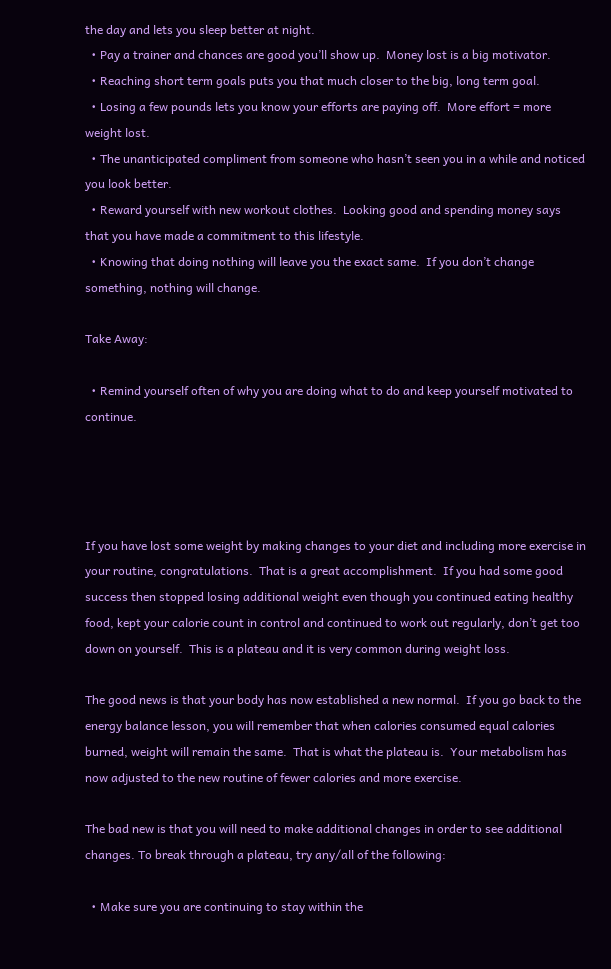the day and lets you sleep better at night.
  • Pay a trainer and chances are good you’ll show up.  Money lost is a big motivator.
  • Reaching short term goals puts you that much closer to the big, long term goal.
  • Losing a few pounds lets you know your efforts are paying off.  More effort = more weight lost.
  • The unanticipated compliment from someone who hasn’t seen you in a while and noticed you look better.
  • Reward yourself with new workout clothes.  Looking good and spending money says that you have made a commitment to this lifestyle.
  • Knowing that doing nothing will leave you the exact same.  If you don’t change something, nothing will change.

Take Away:

  • Remind yourself often of why you are doing what to do and keep yourself motivated to continue.




If you have lost some weight by making changes to your diet and including more exercise in your routine, congratulations.  That is a great accomplishment.  If you had some good success then stopped losing additional weight even though you continued eating healthy food, kept your calorie count in control and continued to work out regularly, don’t get too down on yourself.  This is a plateau and it is very common during weight loss.

The good news is that your body has now established a new normal.  If you go back to the energy balance lesson, you will remember that when calories consumed equal calories burned, weight will remain the same.  That is what the plateau is.  Your metabolism has now adjusted to the new routine of fewer calories and more exercise.

The bad new is that you will need to make additional changes in order to see additional changes. To break through a plateau, try any/all of the following:

  • Make sure you are continuing to stay within the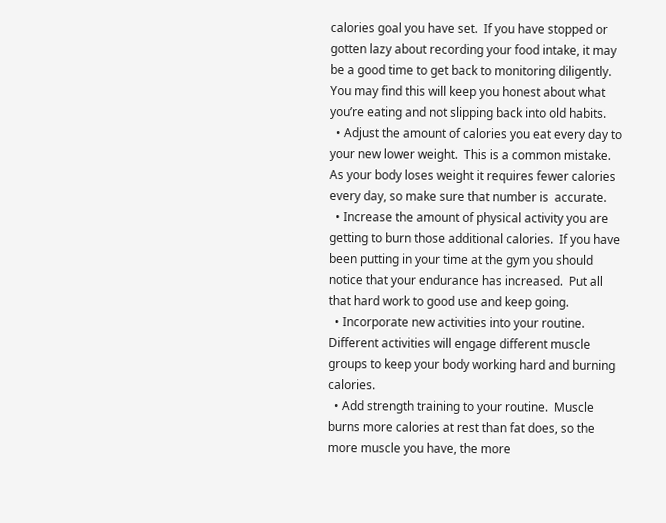calories goal you have set.  If you have stopped or gotten lazy about recording your food intake, it may be a good time to get back to monitoring diligently.  You may find this will keep you honest about what you’re eating and not slipping back into old habits.
  • Adjust the amount of calories you eat every day to your new lower weight.  This is a common mistake.  As your body loses weight it requires fewer calories every day, so make sure that number is  accurate.
  • Increase the amount of physical activity you are getting to burn those additional calories.  If you have been putting in your time at the gym you should notice that your endurance has increased.  Put all that hard work to good use and keep going.
  • Incorporate new activities into your routine.  Different activities will engage different muscle groups to keep your body working hard and burning calories.
  • Add strength training to your routine.  Muscle burns more calories at rest than fat does, so the more muscle you have, the more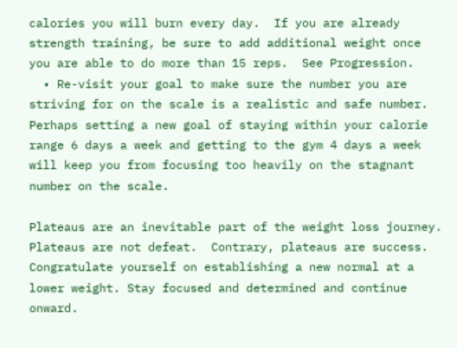calories you will burn every day.  If you are already strength training, be sure to add additional weight once you are able to do more than 15 reps.  See Progression.
  • Re-visit your goal to make sure the number you are striving for on the scale is a realistic and safe number.  Perhaps setting a new goal of staying within your calorie range 6 days a week and getting to the gym 4 days a week will keep you from focusing too heavily on the stagnant number on the scale.

Plateaus are an inevitable part of the weight loss journey.  Plateaus are not defeat.  Contrary, plateaus are success.  Congratulate yourself on establishing a new normal at a lower weight. Stay focused and determined and continue onward.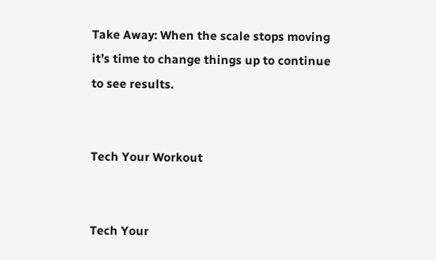Take Away: When the scale stops moving it’s time to change things up to continue to see results.


Tech Your Workout


Tech Your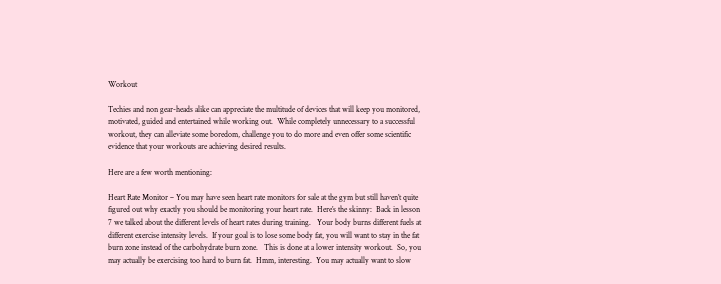Workout

Techies and non gear-heads alike can appreciate the multitude of devices that will keep you monitored, motivated, guided and entertained while working out.  While completely unnecessary to a successful workout, they can alleviate some boredom, challenge you to do more and even offer some scientific evidence that your workouts are achieving desired results.

Here are a few worth mentioning:

Heart Rate Monitor – You may have seen heart rate monitors for sale at the gym but still haven’t quite figured out why exactly you should be monitoring your heart rate.  Here’s the skinny:  Back in lesson 7 we talked about the different levels of heart rates during training.   Your body burns different fuels at different exercise intensity levels.  If your goal is to lose some body fat, you will want to stay in the fat burn zone instead of the carbohydrate burn zone.   This is done at a lower intensity workout.  So, you may actually be exercising too hard to burn fat.  Hmm, interesting.  You may actually want to slow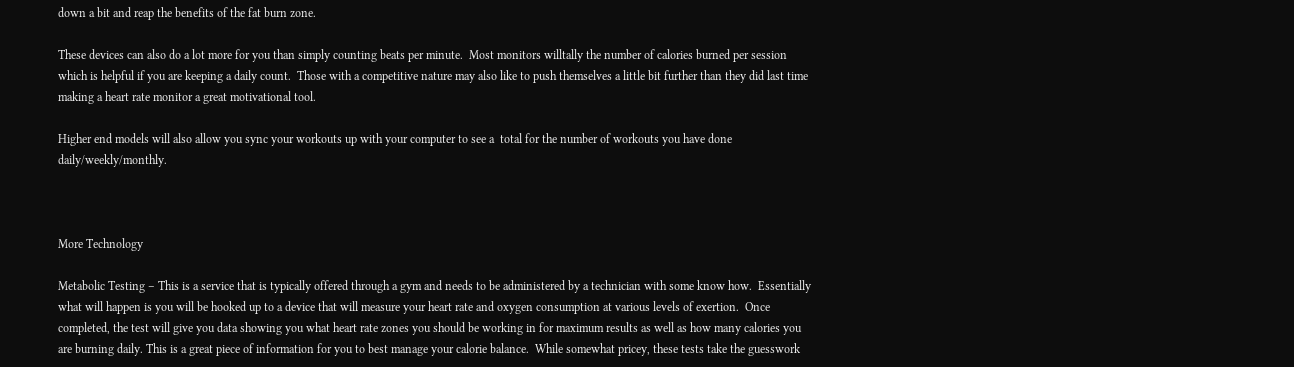down a bit and reap the benefits of the fat burn zone.

These devices can also do a lot more for you than simply counting beats per minute.  Most monitors willtally the number of calories burned per session which is helpful if you are keeping a daily count.  Those with a competitive nature may also like to push themselves a little bit further than they did last time making a heart rate monitor a great motivational tool.

Higher end models will also allow you sync your workouts up with your computer to see a  total for the number of workouts you have done daily/weekly/monthly.



More Technology

Metabolic Testing – This is a service that is typically offered through a gym and needs to be administered by a technician with some know how.  Essentially what will happen is you will be hooked up to a device that will measure your heart rate and oxygen consumption at various levels of exertion.  Once completed, the test will give you data showing you what heart rate zones you should be working in for maximum results as well as how many calories you are burning daily. This is a great piece of information for you to best manage your calorie balance.  While somewhat pricey, these tests take the guesswork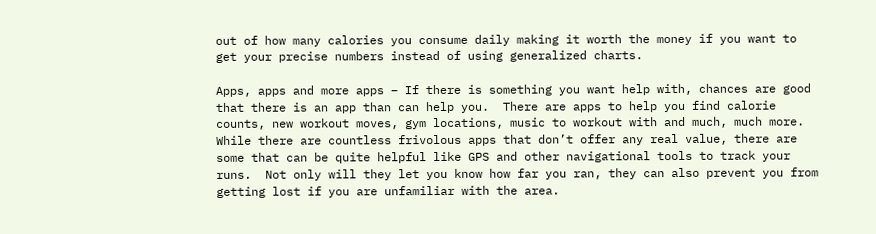out of how many calories you consume daily making it worth the money if you want to get your precise numbers instead of using generalized charts.

Apps, apps and more apps – If there is something you want help with, chances are good that there is an app than can help you.  There are apps to help you find calorie counts, new workout moves, gym locations, music to workout with and much, much more.  While there are countless frivolous apps that don’t offer any real value, there are some that can be quite helpful like GPS and other navigational tools to track your runs.  Not only will they let you know how far you ran, they can also prevent you from getting lost if you are unfamiliar with the area.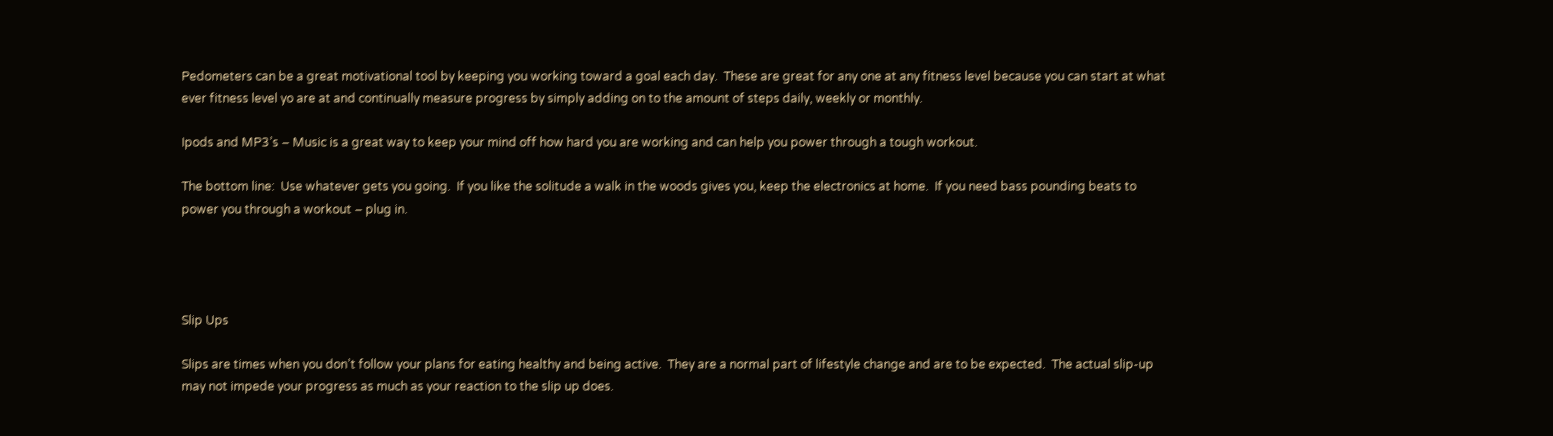Pedometers can be a great motivational tool by keeping you working toward a goal each day.  These are great for any one at any fitness level because you can start at what ever fitness level yo are at and continually measure progress by simply adding on to the amount of steps daily, weekly or monthly.

Ipods and MP3’s – Music is a great way to keep your mind off how hard you are working and can help you power through a tough workout.

The bottom line:  Use whatever gets you going.  If you like the solitude a walk in the woods gives you, keep the electronics at home.  If you need bass pounding beats to power you through a workout – plug in.




Slip Ups

Slips are times when you don’t follow your plans for eating healthy and being active.  They are a normal part of lifestyle change and are to be expected.  The actual slip-up may not impede your progress as much as your reaction to the slip up does.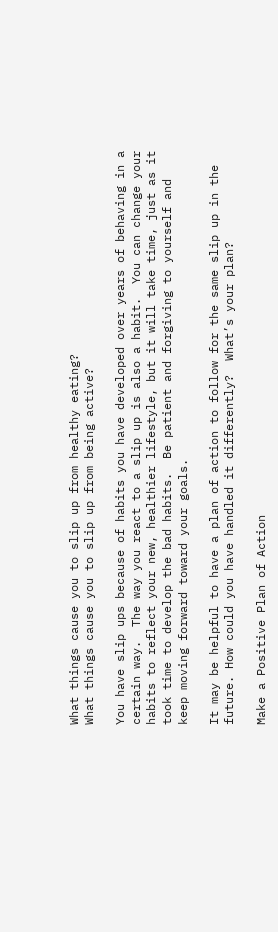What things cause you to slip up from healthy eating?
What things cause you to slip up from being active?

You have slip ups because of habits you have developed over years of behaving in a certain way.  The way you react to a slip up is also a habit.  You can change your habits to reflect your new, healthier lifestyle, but it will take time, just as it took time to develop the bad habits.  Be patient and forgiving to yourself and keep moving forward toward your goals.

It may be helpful to have a plan of action to follow for the same slip up in the future. How could you have handled it differently?  What’s your plan?

Make a Positive Plan of Action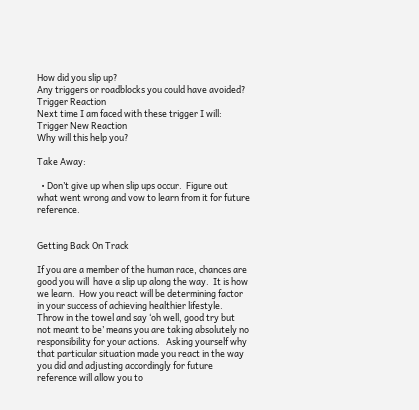How did you slip up?
Any triggers or roadblocks you could have avoided?
Trigger Reaction
Next time I am faced with these trigger I will:
Trigger New Reaction
Why will this help you?

Take Away:

  • Don’t give up when slip ups occur.  Figure out what went wrong and vow to learn from it for future reference.


Getting Back On Track

If you are a member of the human race, chances are good you will  have a slip up along the way.  It is how we learn.  How you react will be determining factor in your success of achieving healthier lifestyle.  Throw in the towel and say ‘oh well, good try but not meant to be’ means you are taking absolutely no responsibility for your actions.   Asking yourself why  that particular situation made you react in the way you did and adjusting accordingly for future reference will allow you to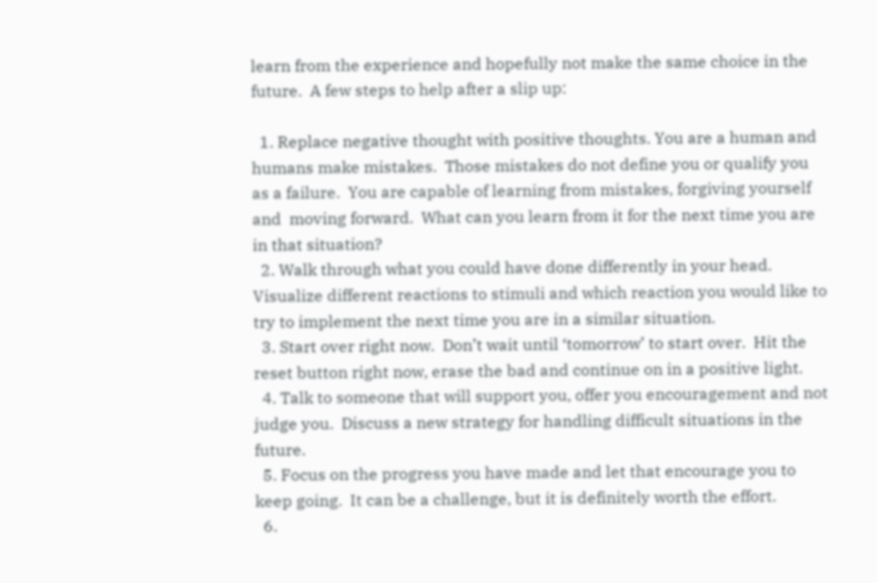learn from the experience and hopefully not make the same choice in the future.  A few steps to help after a slip up:

  1. Replace negative thought with positive thoughts. You are a human and humans make mistakes.  Those mistakes do not define you or qualify you as a failure.  You are capable of learning from mistakes, forgiving yourself and  moving forward.  What can you learn from it for the next time you are in that situation?
  2. Walk through what you could have done differently in your head.  Visualize different reactions to stimuli and which reaction you would like to try to implement the next time you are in a similar situation.
  3. Start over right now.  Don’t wait until ‘tomorrow’ to start over.  Hit the reset button right now, erase the bad and continue on in a positive light.
  4. Talk to someone that will support you, offer you encouragement and not judge you.  Discuss a new strategy for handling difficult situations in the future.
  5. Focus on the progress you have made and let that encourage you to keep going.  It can be a challenge, but it is definitely worth the effort.
  6.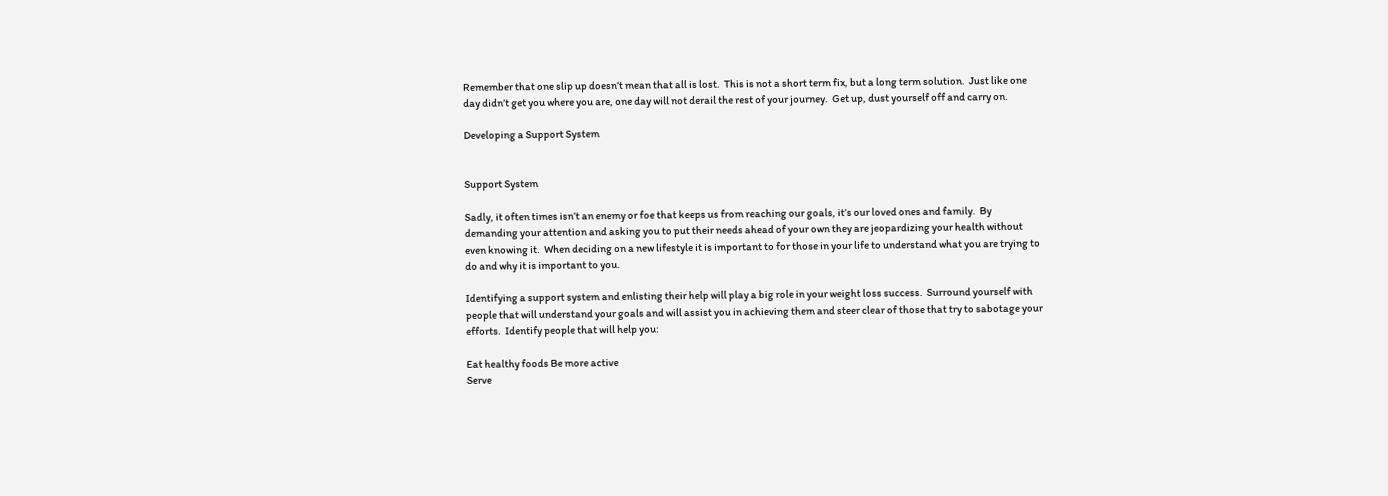Remember that one slip up doesn’t mean that all is lost.  This is not a short term fix, but a long term solution.  Just like one day didn’t get you where you are, one day will not derail the rest of your journey.  Get up, dust yourself off and carry on.

Developing a Support System


Support System

Sadly, it often times isn’t an enemy or foe that keeps us from reaching our goals, it’s our loved ones and family.  By demanding your attention and asking you to put their needs ahead of your own they are jeopardizing your health without even knowing it.  When deciding on a new lifestyle it is important to for those in your life to understand what you are trying to do and why it is important to you.

Identifying a support system and enlisting their help will play a big role in your weight loss success.  Surround yourself with people that will understand your goals and will assist you in achieving them and steer clear of those that try to sabotage your efforts.  Identify people that will help you:

Eat healthy foods Be more active
Serve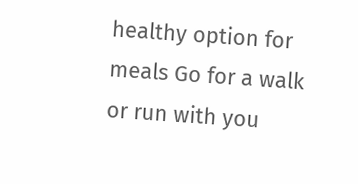healthy option for meals Go for a walk or run with you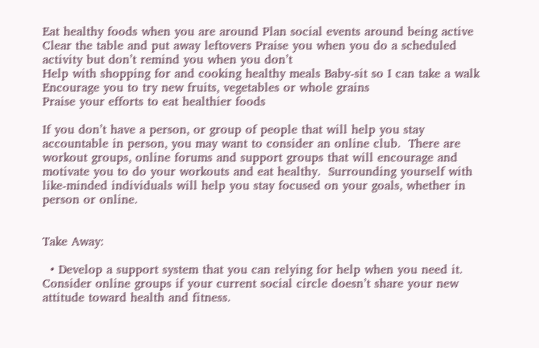Eat healthy foods when you are around Plan social events around being active
Clear the table and put away leftovers Praise you when you do a scheduled activity but don’t remind you when you don’t
Help with shopping for and cooking healthy meals Baby-sit so I can take a walk
Encourage you to try new fruits, vegetables or whole grains
Praise your efforts to eat healthier foods

If you don’t have a person, or group of people that will help you stay accountable in person, you may want to consider an online club.  There are workout groups, online forums and support groups that will encourage and motivate you to do your workouts and eat healthy.  Surrounding yourself with like-minded individuals will help you stay focused on your goals, whether in person or online.


Take Away:

  • Develop a support system that you can relying for help when you need it.  Consider online groups if your current social circle doesn’t share your new attitude toward health and fitness.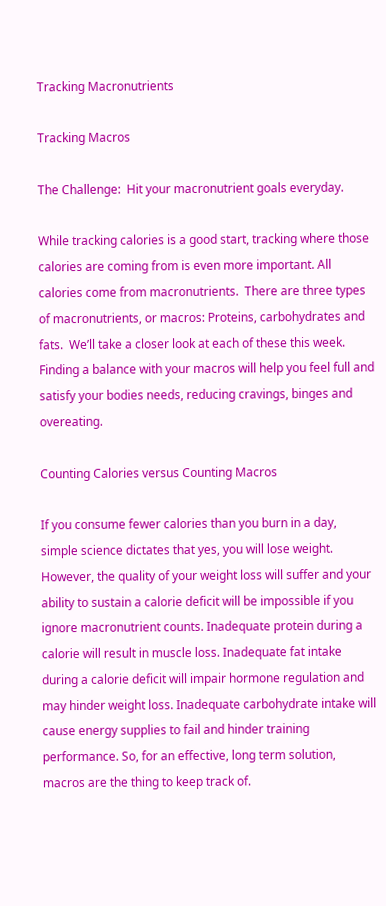Tracking Macronutrients

Tracking Macros

The Challenge:  Hit your macronutrient goals everyday.

While tracking calories is a good start, tracking where those calories are coming from is even more important. All calories come from macronutrients.  There are three types of macronutrients, or macros: Proteins, carbohydrates and fats.  We’ll take a closer look at each of these this week.  Finding a balance with your macros will help you feel full and satisfy your bodies needs, reducing cravings, binges and overeating.

Counting Calories versus Counting Macros

If you consume fewer calories than you burn in a day, simple science dictates that yes, you will lose weight. However, the quality of your weight loss will suffer and your ability to sustain a calorie deficit will be impossible if you ignore macronutrient counts. Inadequate protein during a calorie will result in muscle loss. Inadequate fat intake during a calorie deficit will impair hormone regulation and may hinder weight loss. Inadequate carbohydrate intake will cause energy supplies to fail and hinder training performance. So, for an effective, long term solution, macros are the thing to keep track of.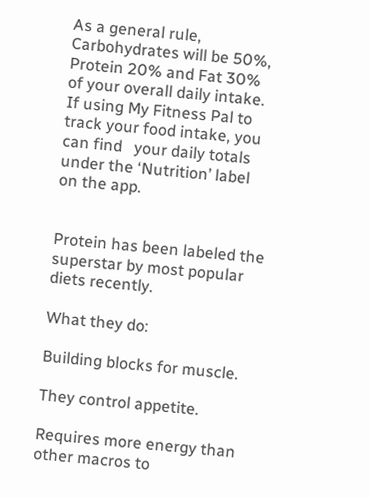As a general rule, Carbohydrates will be 50%, Protein 20% and Fat 30%  of your overall daily intake. If using My Fitness Pal to track your food intake, you can find   your daily totals under the ‘Nutrition’ label on the app.


Protein has been labeled the superstar by most popular diets recently.

What they do:

Building blocks for muscle.

They control appetite.

Requires more energy than other macros to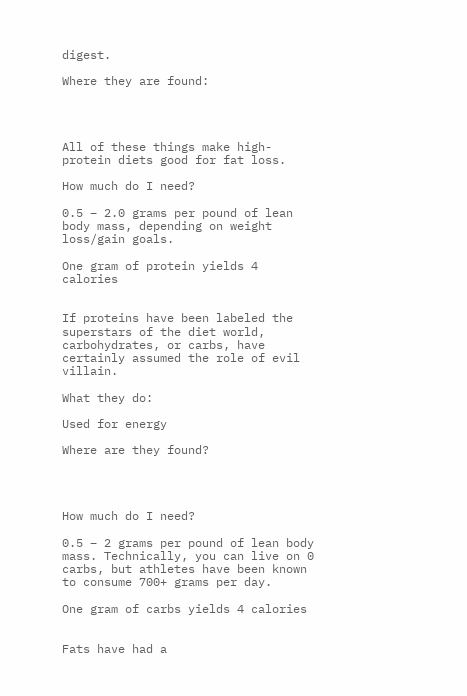digest.

Where they are found:




All of these things make high-protein diets good for fat loss.

How much do I need?

0.5 – 2.0 grams per pound of lean body mass, depending on weight loss/gain goals.

One gram of protein yields 4 calories


If proteins have been labeled the superstars of the diet world, carbohydrates, or carbs, have certainly assumed the role of evil villain.

What they do:

Used for energy

Where are they found?




How much do I need?

0.5 – 2 grams per pound of lean body mass. Technically, you can live on 0 carbs, but athletes have been known to consume 700+ grams per day.

One gram of carbs yields 4 calories


Fats have had a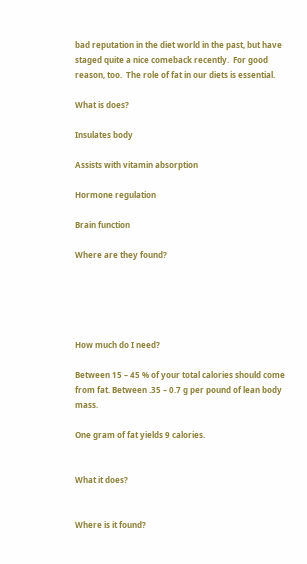bad reputation in the diet world in the past, but have staged quite a nice comeback recently.  For good reason, too.  The role of fat in our diets is essential.

What is does?

Insulates body

Assists with vitamin absorption

Hormone regulation

Brain function

Where are they found?





How much do I need?

Between 15 – 45 % of your total calories should come from fat. Between .35 – 0.7 g per pound of lean body mass.

One gram of fat yields 9 calories.


What it does?


Where is it found?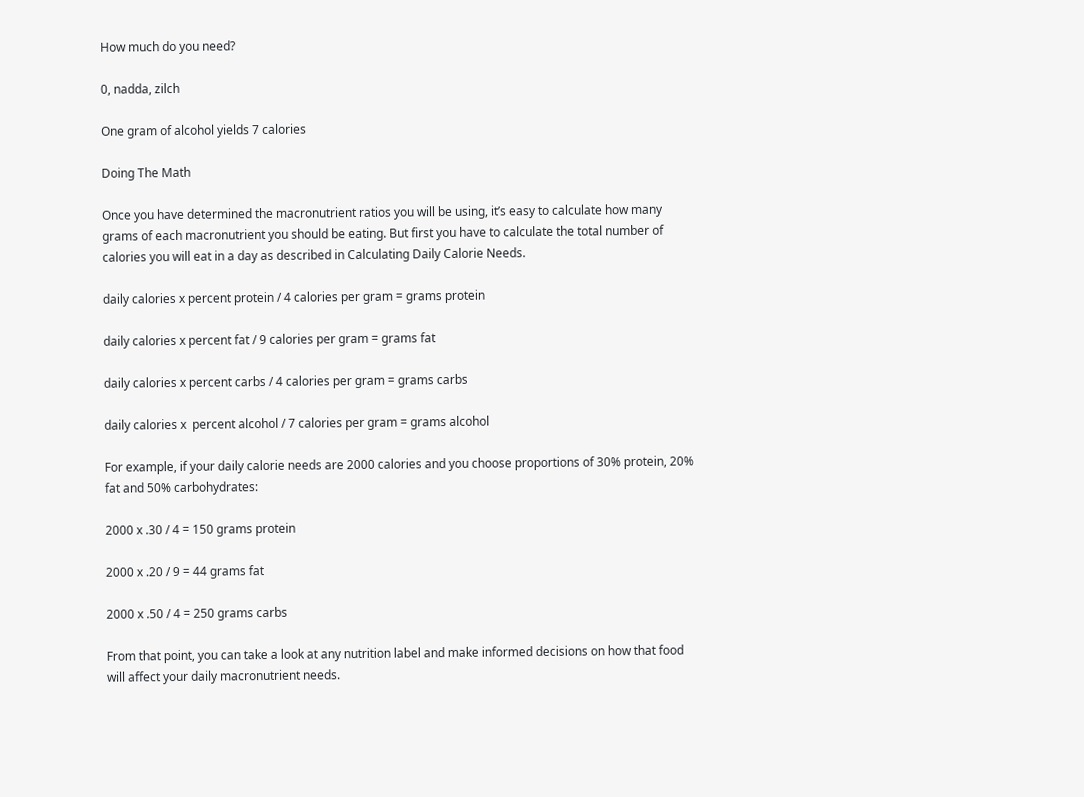How much do you need?

0, nadda, zilch

One gram of alcohol yields 7 calories

Doing The Math

Once you have determined the macronutrient ratios you will be using, it’s easy to calculate how many grams of each macronutrient you should be eating. But first you have to calculate the total number of calories you will eat in a day as described in Calculating Daily Calorie Needs.

daily calories x percent protein / 4 calories per gram = grams protein

daily calories x percent fat / 9 calories per gram = grams fat

daily calories x percent carbs / 4 calories per gram = grams carbs

daily calories x  percent alcohol / 7 calories per gram = grams alcohol

For example, if your daily calorie needs are 2000 calories and you choose proportions of 30% protein, 20% fat and 50% carbohydrates:

2000 x .30 / 4 = 150 grams protein

2000 x .20 / 9 = 44 grams fat

2000 x .50 / 4 = 250 grams carbs

From that point, you can take a look at any nutrition label and make informed decisions on how that food will affect your daily macronutrient needs.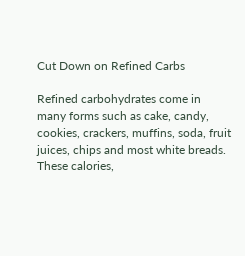Cut Down on Refined Carbs

Refined carbohydrates come in many forms such as cake, candy, cookies, crackers, muffins, soda, fruit juices, chips and most white breads.  These calories,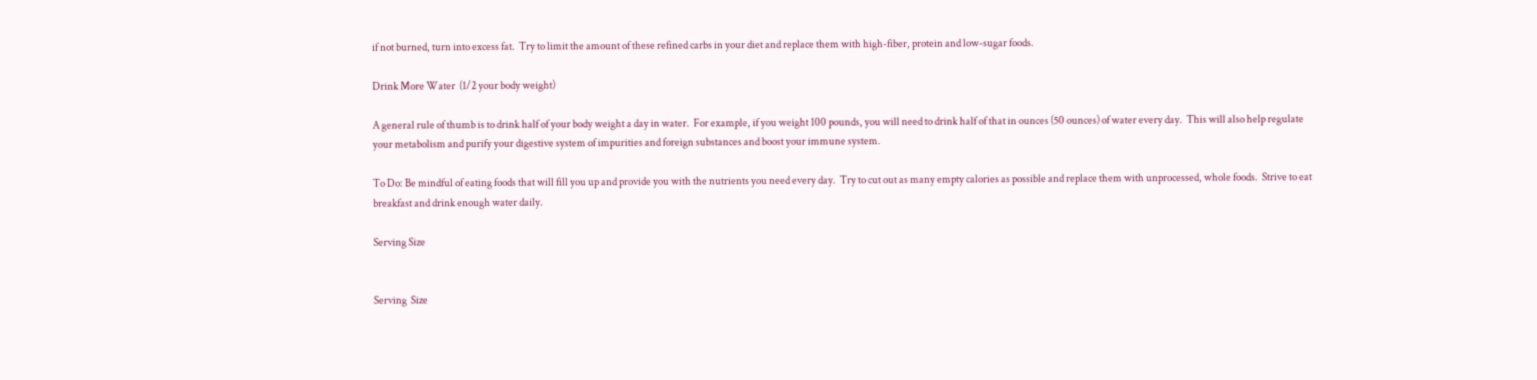if not burned, turn into excess fat.  Try to limit the amount of these refined carbs in your diet and replace them with high-fiber, protein and low-sugar foods.

Drink More Water  (1/2 your body weight)

A general rule of thumb is to drink half of your body weight a day in water.  For example, if you weight 100 pounds, you will need to drink half of that in ounces (50 ounces) of water every day.  This will also help regulate your metabolism and purify your digestive system of impurities and foreign substances and boost your immune system.

To Do: Be mindful of eating foods that will fill you up and provide you with the nutrients you need every day.  Try to cut out as many empty calories as possible and replace them with unprocessed, whole foods.  Strive to eat breakfast and drink enough water daily.

Serving Size


Serving  Size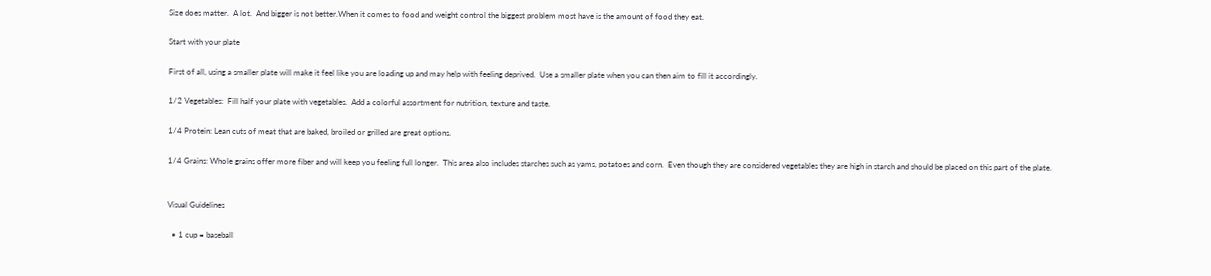Size does matter.  A lot.  And bigger is not better.When it comes to food and weight control the biggest problem most have is the amount of food they eat.

Start with your plate

First of all, using a smaller plate will make it feel like you are loading up and may help with feeling deprived.  Use a smaller plate when you can then aim to fill it accordingly.

1/2 Vegetables:  Fill half your plate with vegetables.  Add a colorful assortment for nutrition, texture and taste.

1/4 Protein: Lean cuts of meat that are baked, broiled or grilled are great options.

1/4 Grains: Whole grains offer more fiber and will keep you feeling full longer.  This area also includes starches such as yams, potatoes and corn.  Even though they are considered vegetables they are high in starch and should be placed on this part of the plate.


Visual Guidelines

  • 1 cup = baseball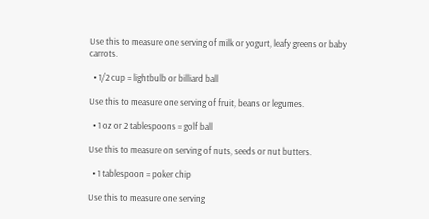Use this to measure one serving of milk or yogurt, leafy greens or baby carrots.

  • 1/2 cup = lightbulb or billiard ball

Use this to measure one serving of fruit, beans or legumes.

  • 1 oz or 2 tablespoons = golf ball

Use this to measure on serving of nuts, seeds or nut butters.

  • 1 tablespoon = poker chip

Use this to measure one serving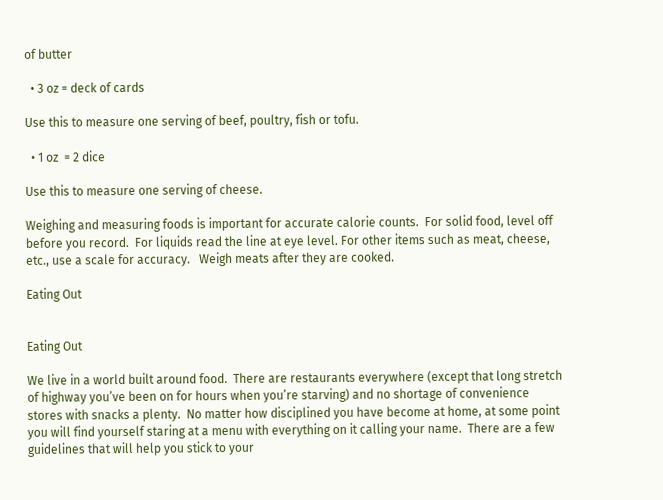of butter

  • 3 oz = deck of cards

Use this to measure one serving of beef, poultry, fish or tofu.

  • 1 oz  = 2 dice

Use this to measure one serving of cheese.

Weighing and measuring foods is important for accurate calorie counts.  For solid food, level off before you record.  For liquids read the line at eye level. For other items such as meat, cheese, etc., use a scale for accuracy.   Weigh meats after they are cooked.

Eating Out


Eating Out

We live in a world built around food.  There are restaurants everywhere (except that long stretch of highway you’ve been on for hours when you’re starving) and no shortage of convenience stores with snacks a plenty.  No matter how disciplined you have become at home, at some point you will find yourself staring at a menu with everything on it calling your name.  There are a few guidelines that will help you stick to your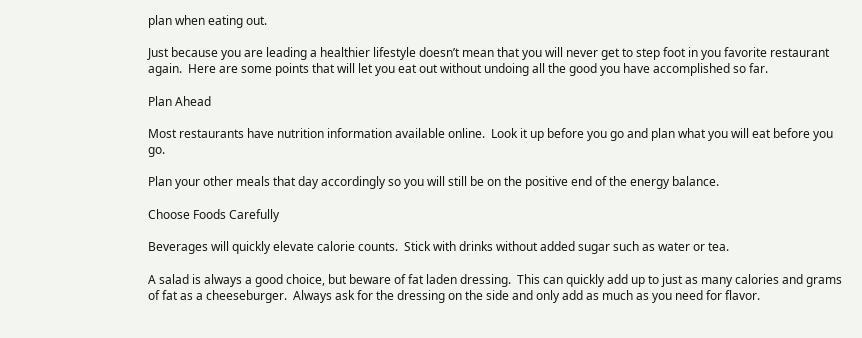plan when eating out.

Just because you are leading a healthier lifestyle doesn’t mean that you will never get to step foot in you favorite restaurant again.  Here are some points that will let you eat out without undoing all the good you have accomplished so far.

Plan Ahead

Most restaurants have nutrition information available online.  Look it up before you go and plan what you will eat before you go.

Plan your other meals that day accordingly so you will still be on the positive end of the energy balance.

Choose Foods Carefully

Beverages will quickly elevate calorie counts.  Stick with drinks without added sugar such as water or tea.

A salad is always a good choice, but beware of fat laden dressing.  This can quickly add up to just as many calories and grams of fat as a cheeseburger.  Always ask for the dressing on the side and only add as much as you need for flavor.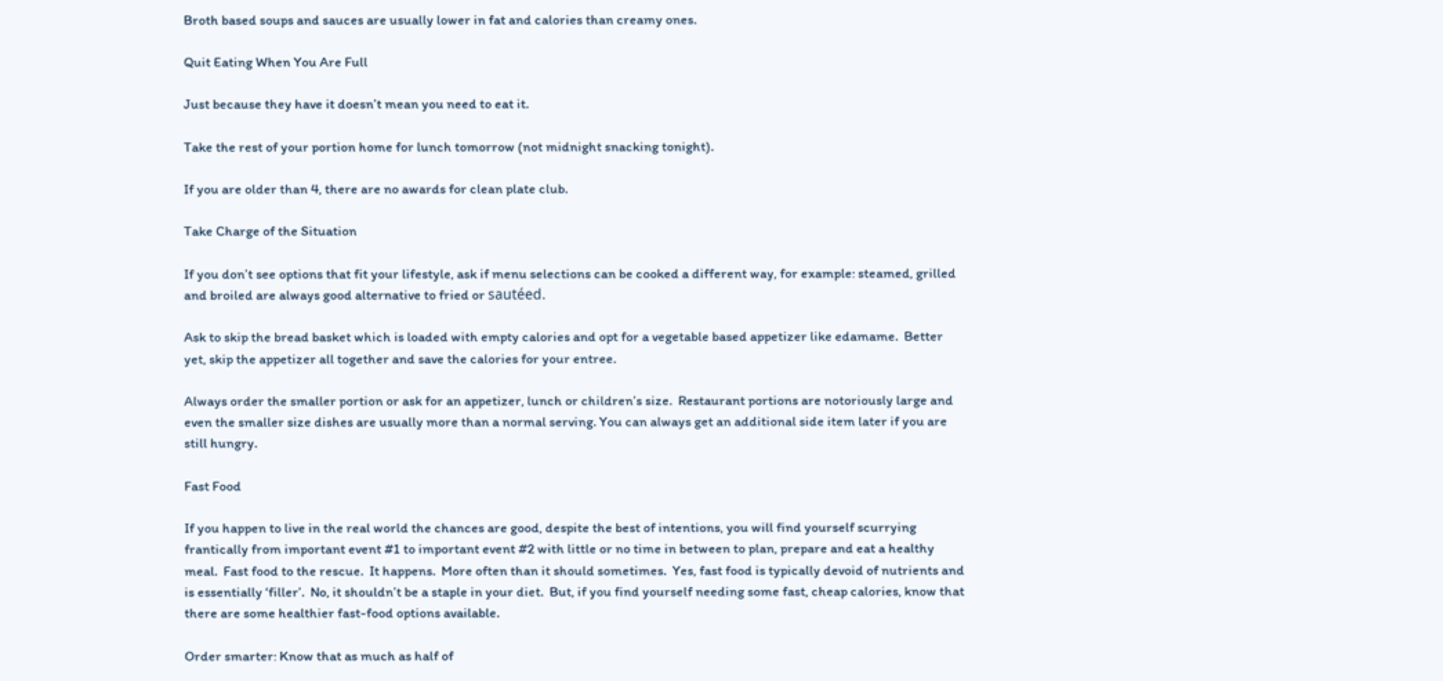Broth based soups and sauces are usually lower in fat and calories than creamy ones.

Quit Eating When You Are Full

Just because they have it doesn’t mean you need to eat it.

Take the rest of your portion home for lunch tomorrow (not midnight snacking tonight).

If you are older than 4, there are no awards for clean plate club.

Take Charge of the Situation

If you don’t see options that fit your lifestyle, ask if menu selections can be cooked a different way, for example: steamed, grilled and broiled are always good alternative to fried or sautéed.

Ask to skip the bread basket which is loaded with empty calories and opt for a vegetable based appetizer like edamame.  Better yet, skip the appetizer all together and save the calories for your entree.

Always order the smaller portion or ask for an appetizer, lunch or children’s size.  Restaurant portions are notoriously large and even the smaller size dishes are usually more than a normal serving. You can always get an additional side item later if you are still hungry.

Fast Food

If you happen to live in the real world the chances are good, despite the best of intentions, you will find yourself scurrying frantically from important event #1 to important event #2 with little or no time in between to plan, prepare and eat a healthy meal.  Fast food to the rescue.  It happens.  More often than it should sometimes.  Yes, fast food is typically devoid of nutrients and is essentially ‘filler’.  No, it shouldn’t be a staple in your diet.  But, if you find yourself needing some fast, cheap calories, know that there are some healthier fast-food options available.

Order smarter: Know that as much as half of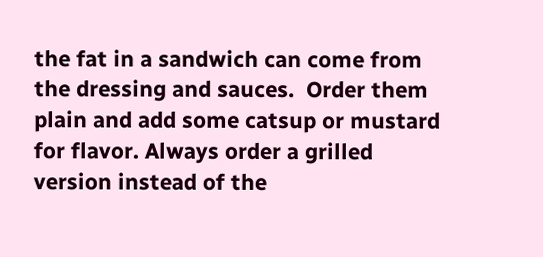the fat in a sandwich can come from the dressing and sauces.  Order them plain and add some catsup or mustard for flavor. Always order a grilled version instead of the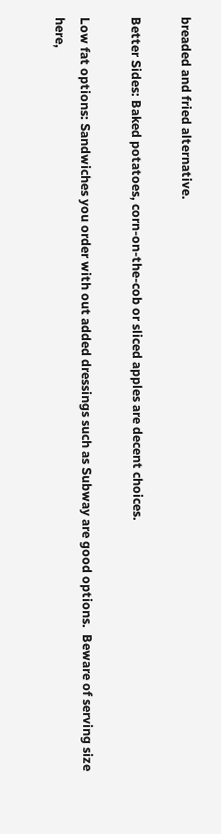breaded and fried alternative.

Better Sides: Baked potatoes, corn-on-the-cob or sliced apples are decent choices.

Low fat options: Sandwiches you order with out added dressings such as Subway are good options.  Beware of serving size here,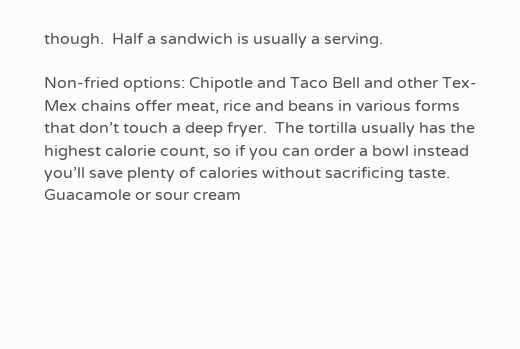though.  Half a sandwich is usually a serving.

Non-fried options: Chipotle and Taco Bell and other Tex-Mex chains offer meat, rice and beans in various forms that don’t touch a deep fryer.  The tortilla usually has the highest calorie count, so if you can order a bowl instead you’ll save plenty of calories without sacrificing taste.  Guacamole or sour cream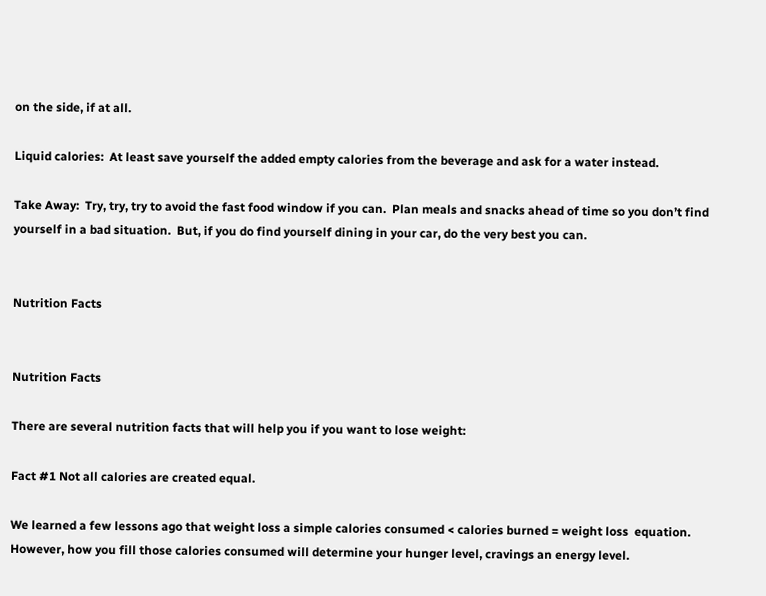on the side, if at all.

Liquid calories:  At least save yourself the added empty calories from the beverage and ask for a water instead.

Take Away:  Try, try, try to avoid the fast food window if you can.  Plan meals and snacks ahead of time so you don’t find yourself in a bad situation.  But, if you do find yourself dining in your car, do the very best you can.


Nutrition Facts


Nutrition Facts

There are several nutrition facts that will help you if you want to lose weight:

Fact #1 Not all calories are created equal.

We learned a few lessons ago that weight loss a simple calories consumed < calories burned = weight loss  equation.  However, how you fill those calories consumed will determine your hunger level, cravings an energy level.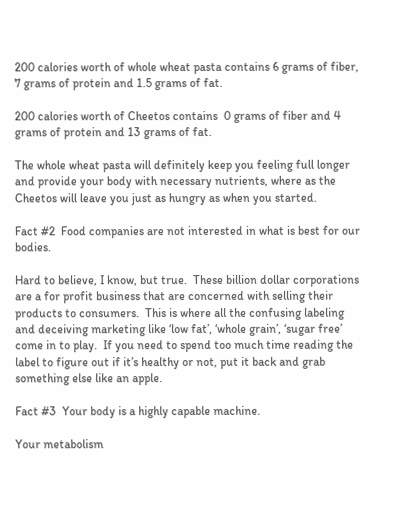200 calories worth of whole wheat pasta contains 6 grams of fiber, 7 grams of protein and 1.5 grams of fat.

200 calories worth of Cheetos contains  0 grams of fiber and 4 grams of protein and 13 grams of fat.

The whole wheat pasta will definitely keep you feeling full longer and provide your body with necessary nutrients, where as the Cheetos will leave you just as hungry as when you started.

Fact #2  Food companies are not interested in what is best for our bodies.

Hard to believe, I know, but true.  These billion dollar corporations are a for profit business that are concerned with selling their products to consumers.  This is where all the confusing labeling and deceiving marketing like ‘low fat’, ‘whole grain’, ‘sugar free’ come in to play.  If you need to spend too much time reading the label to figure out if it’s healthy or not, put it back and grab something else like an apple.

Fact #3  Your body is a highly capable machine.

Your metabolism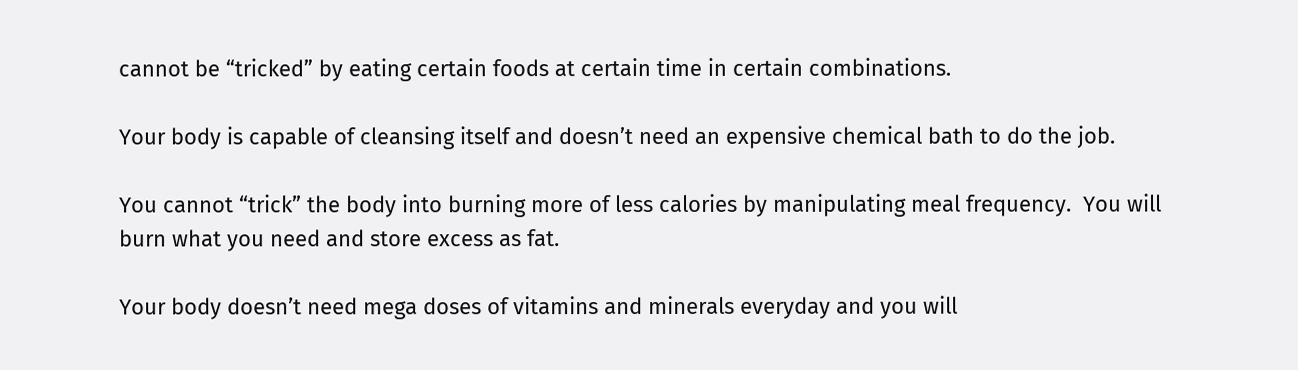cannot be “tricked” by eating certain foods at certain time in certain combinations.

Your body is capable of cleansing itself and doesn’t need an expensive chemical bath to do the job.

You cannot “trick” the body into burning more of less calories by manipulating meal frequency.  You will burn what you need and store excess as fat.

Your body doesn’t need mega doses of vitamins and minerals everyday and you will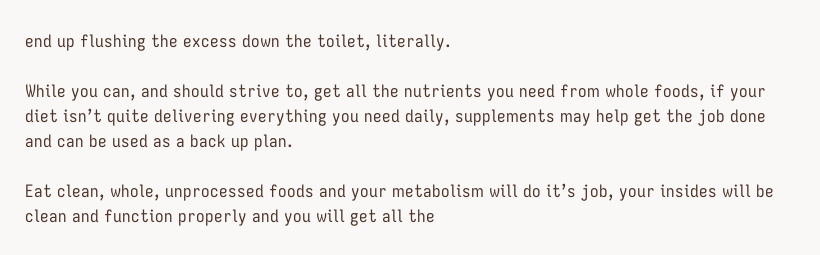end up flushing the excess down the toilet, literally.

While you can, and should strive to, get all the nutrients you need from whole foods, if your diet isn’t quite delivering everything you need daily, supplements may help get the job done and can be used as a back up plan.

Eat clean, whole, unprocessed foods and your metabolism will do it’s job, your insides will be clean and function properly and you will get all the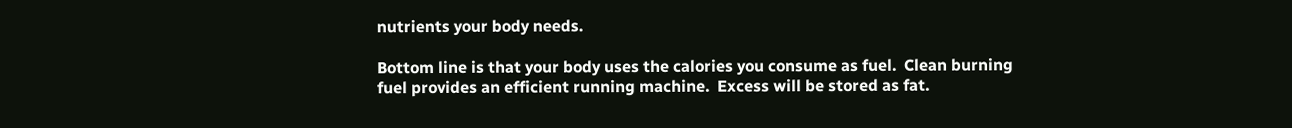nutrients your body needs.

Bottom line is that your body uses the calories you consume as fuel.  Clean burning fuel provides an efficient running machine.  Excess will be stored as fat.